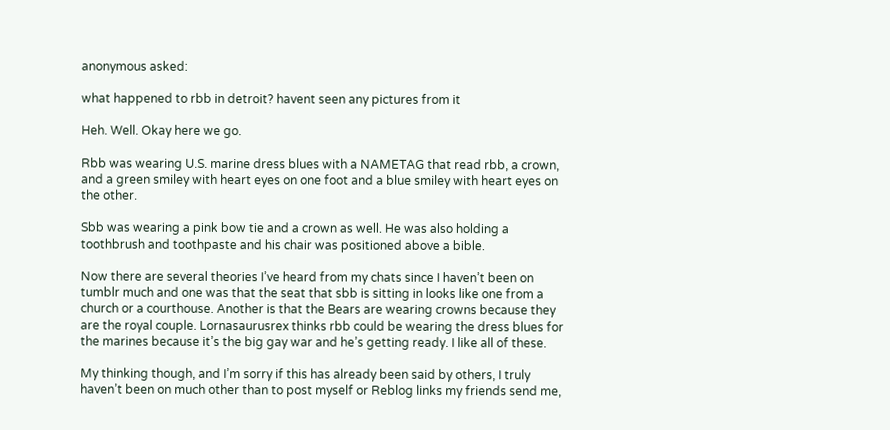anonymous asked:

what happened to rbb in detroit? havent seen any pictures from it

Heh. Well. Okay here we go.

Rbb was wearing U.S. marine dress blues with a NAMETAG that read rbb, a crown, and a green smiley with heart eyes on one foot and a blue smiley with heart eyes on the other.

Sbb was wearing a pink bow tie and a crown as well. He was also holding a toothbrush and toothpaste and his chair was positioned above a bible.

Now there are several theories I’ve heard from my chats since I haven’t been on tumblr much and one was that the seat that sbb is sitting in looks like one from a church or a courthouse. Another is that the Bears are wearing crowns because they are the royal couple. Lornasaurusrex thinks rbb could be wearing the dress blues for the marines because it’s the big gay war and he’s getting ready. I like all of these.

My thinking though, and I’m sorry if this has already been said by others, I truly haven’t been on much other than to post myself or Reblog links my friends send me,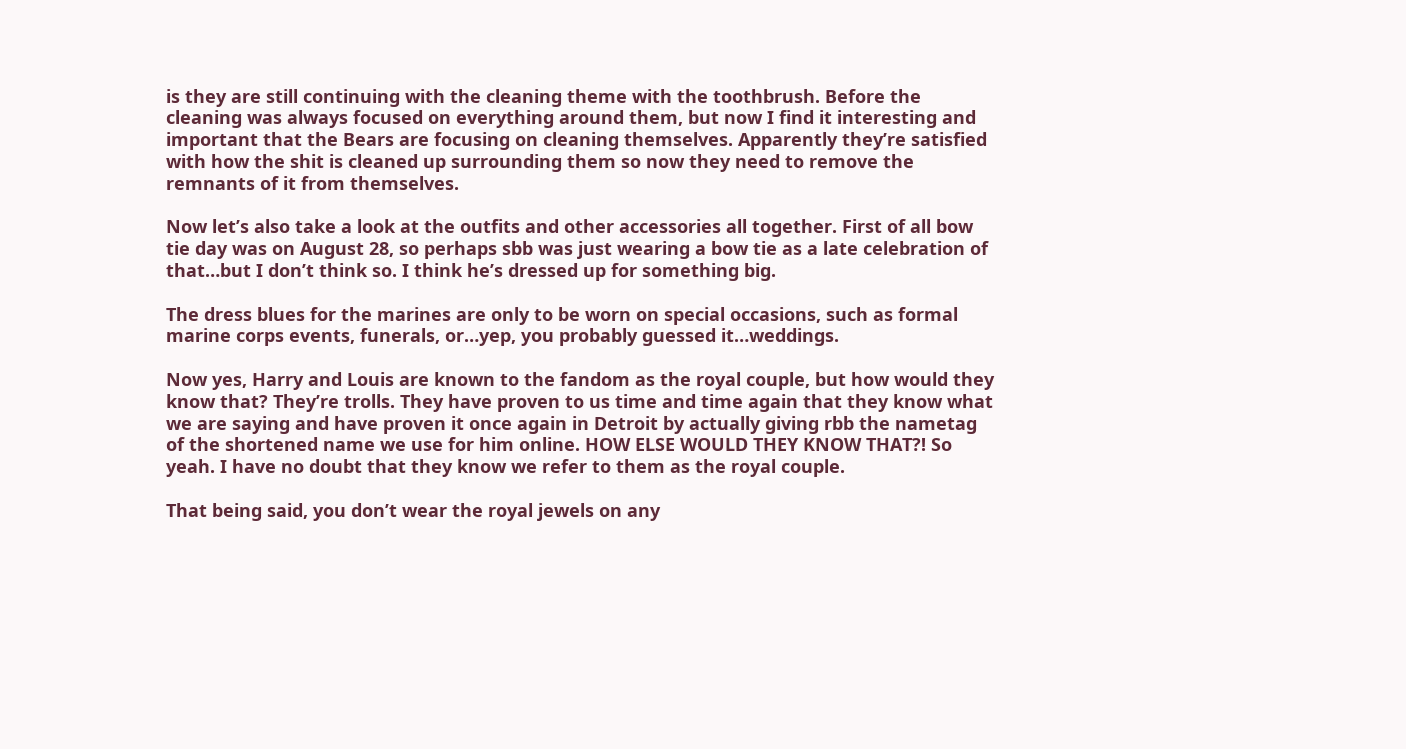is they are still continuing with the cleaning theme with the toothbrush. Before the cleaning was always focused on everything around them, but now I find it interesting and important that the Bears are focusing on cleaning themselves. Apparently they’re satisfied with how the shit is cleaned up surrounding them so now they need to remove the remnants of it from themselves.

Now let’s also take a look at the outfits and other accessories all together. First of all bow tie day was on August 28, so perhaps sbb was just wearing a bow tie as a late celebration of that…but I don’t think so. I think he’s dressed up for something big.

The dress blues for the marines are only to be worn on special occasions, such as formal marine corps events, funerals, or…yep, you probably guessed it…weddings.

Now yes, Harry and Louis are known to the fandom as the royal couple, but how would they know that? They’re trolls. They have proven to us time and time again that they know what we are saying and have proven it once again in Detroit by actually giving rbb the nametag of the shortened name we use for him online. HOW ELSE WOULD THEY KNOW THAT?! So yeah. I have no doubt that they know we refer to them as the royal couple.

That being said, you don’t wear the royal jewels on any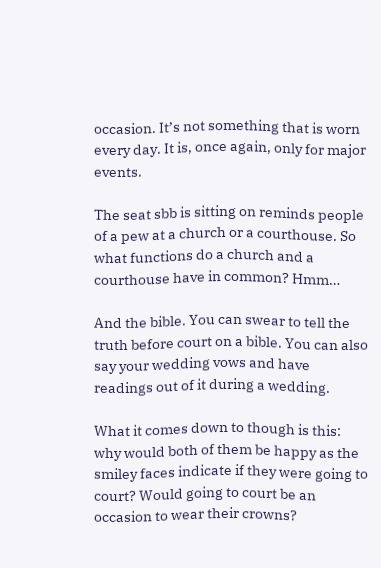occasion. It’s not something that is worn every day. It is, once again, only for major events.

The seat sbb is sitting on reminds people of a pew at a church or a courthouse. So what functions do a church and a courthouse have in common? Hmm…

And the bible. You can swear to tell the truth before court on a bible. You can also say your wedding vows and have readings out of it during a wedding.

What it comes down to though is this: why would both of them be happy as the smiley faces indicate if they were going to court? Would going to court be an occasion to wear their crowns?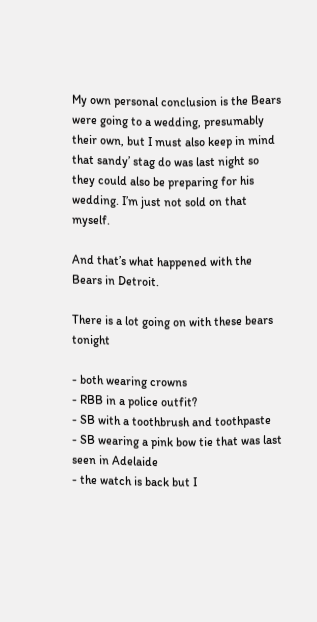My own personal conclusion is the Bears were going to a wedding, presumably their own, but I must also keep in mind that sandy’ stag do was last night so they could also be preparing for his wedding. I’m just not sold on that myself.

And that’s what happened with the Bears in Detroit.

There is a lot going on with these bears tonight

- both wearing crowns
- RBB in a police outfit?
- SB with a toothbrush and toothpaste
- SB wearing a pink bow tie that was last seen in Adelaide
- the watch is back but I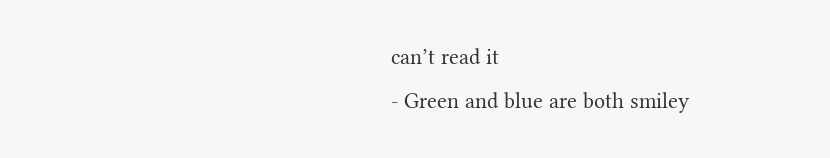can’t read it
- Green and blue are both smiley